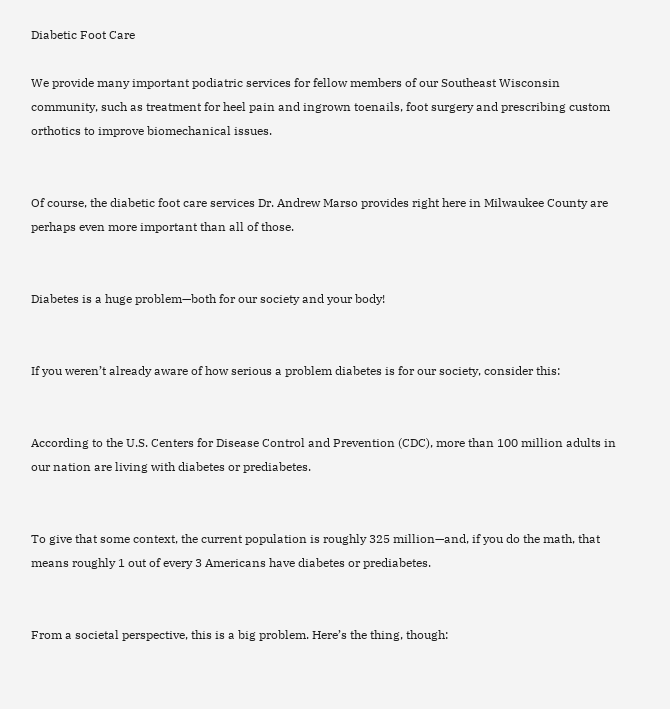Diabetic Foot Care

We provide many important podiatric services for fellow members of our Southeast Wisconsin community, such as treatment for heel pain and ingrown toenails, foot surgery and prescribing custom orthotics to improve biomechanical issues.


Of course, the diabetic foot care services Dr. Andrew Marso provides right here in Milwaukee County are perhaps even more important than all of those.


Diabetes is a huge problem—both for our society and your body!


If you weren’t already aware of how serious a problem diabetes is for our society, consider this:


According to the U.S. Centers for Disease Control and Prevention (CDC), more than 100 million adults in our nation are living with diabetes or prediabetes.


To give that some context, the current population is roughly 325 million—and, if you do the math, that means roughly 1 out of every 3 Americans have diabetes or prediabetes.


From a societal perspective, this is a big problem. Here’s the thing, though: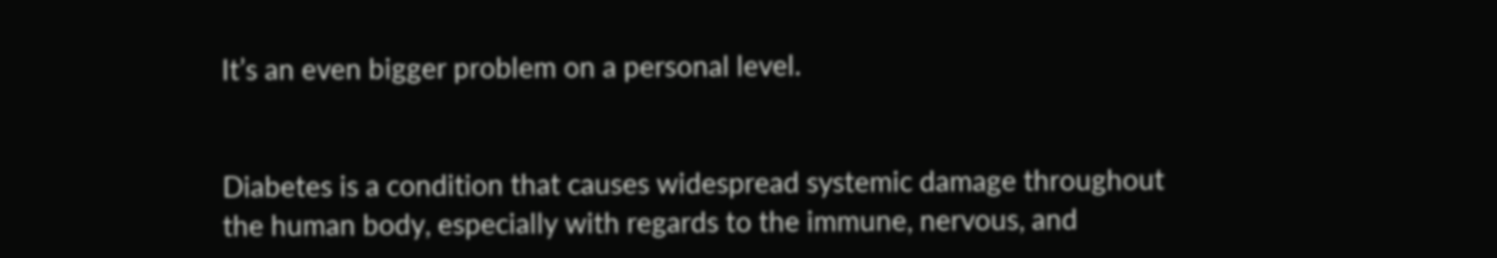It’s an even bigger problem on a personal level.


Diabetes is a condition that causes widespread systemic damage throughout the human body, especially with regards to the immune, nervous, and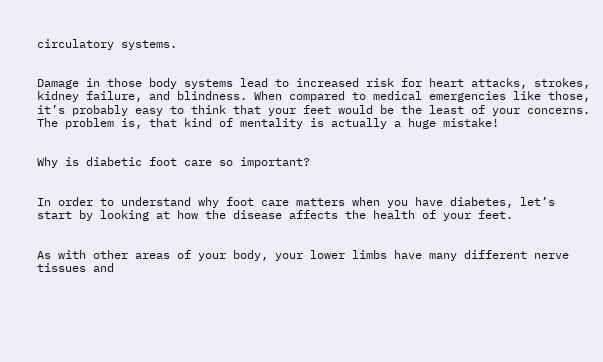circulatory systems.


Damage in those body systems lead to increased risk for heart attacks, strokes, kidney failure, and blindness. When compared to medical emergencies like those, it’s probably easy to think that your feet would be the least of your concerns. The problem is, that kind of mentality is actually a huge mistake!


Why is diabetic foot care so important?


In order to understand why foot care matters when you have diabetes, let’s start by looking at how the disease affects the health of your feet.


As with other areas of your body, your lower limbs have many different nerve tissues and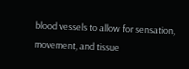blood vessels to allow for sensation, movement, and tissue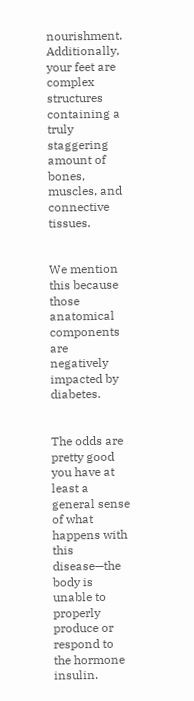nourishment. Additionally, your feet are complex structures containing a truly staggering amount of bones, muscles, and connective tissues.


We mention this because those anatomical components are negatively impacted by diabetes.


The odds are pretty good you have at least a general sense of what happens with this disease—the body is unable to properly produce or respond to the hormone insulin.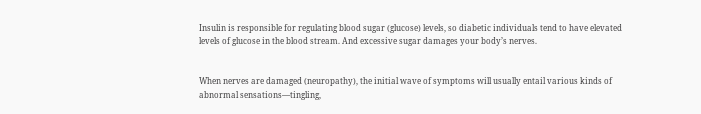Insulin is responsible for regulating blood sugar (glucose) levels, so diabetic individuals tend to have elevated levels of glucose in the blood stream. And excessive sugar damages your body’s nerves.


When nerves are damaged (neuropathy), the initial wave of symptoms will usually entail various kinds of abnormal sensations—tingling,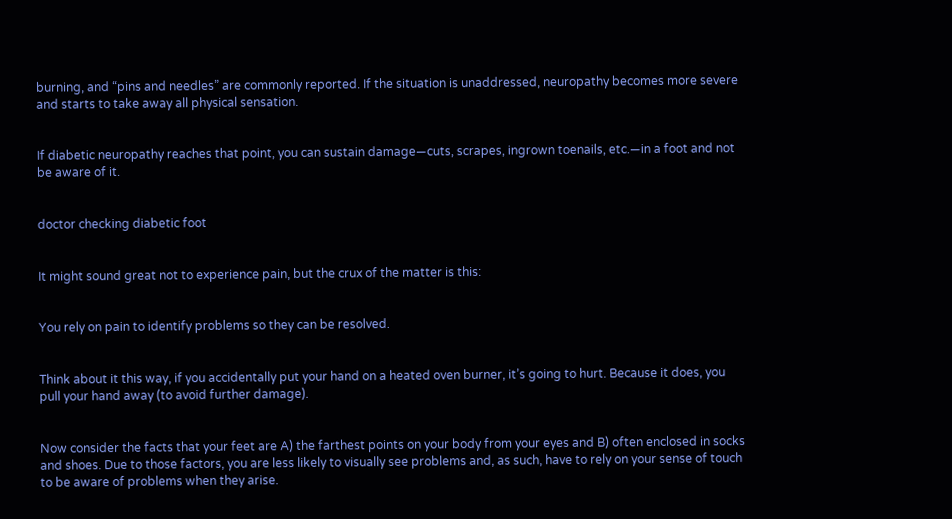burning, and “pins and needles” are commonly reported. If the situation is unaddressed, neuropathy becomes more severe and starts to take away all physical sensation.


If diabetic neuropathy reaches that point, you can sustain damage—cuts, scrapes, ingrown toenails, etc.—in a foot and not be aware of it.


doctor checking diabetic foot


It might sound great not to experience pain, but the crux of the matter is this:


You rely on pain to identify problems so they can be resolved.


Think about it this way, if you accidentally put your hand on a heated oven burner, it’s going to hurt. Because it does, you pull your hand away (to avoid further damage).


Now consider the facts that your feet are A) the farthest points on your body from your eyes and B) often enclosed in socks and shoes. Due to those factors, you are less likely to visually see problems and, as such, have to rely on your sense of touch to be aware of problems when they arise.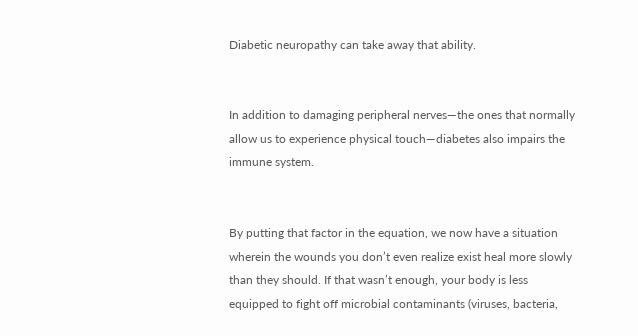Diabetic neuropathy can take away that ability.


In addition to damaging peripheral nerves—the ones that normally allow us to experience physical touch—diabetes also impairs the immune system.


By putting that factor in the equation, we now have a situation wherein the wounds you don’t even realize exist heal more slowly than they should. If that wasn’t enough, your body is less equipped to fight off microbial contaminants (viruses, bacteria,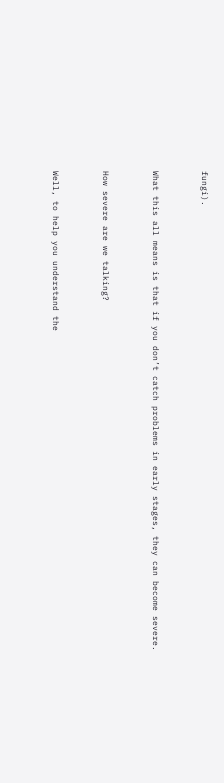fungi).


What this all means is that if you don’t catch problems in early stages, they can become severe.


How severe are we talking?


Well, to help you understand the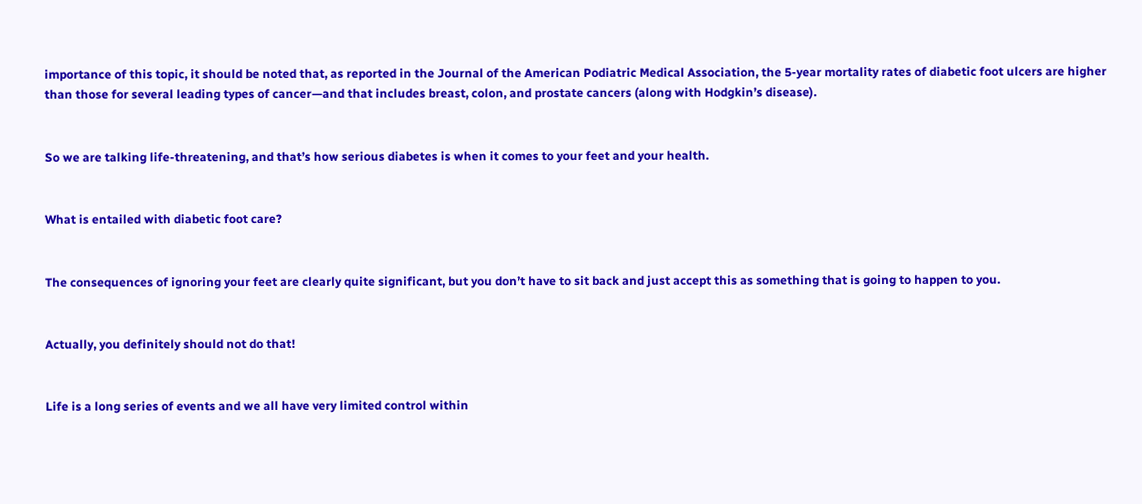importance of this topic, it should be noted that, as reported in the Journal of the American Podiatric Medical Association, the 5-year mortality rates of diabetic foot ulcers are higher than those for several leading types of cancer—and that includes breast, colon, and prostate cancers (along with Hodgkin’s disease).


So we are talking life-threatening, and that’s how serious diabetes is when it comes to your feet and your health.


What is entailed with diabetic foot care?


The consequences of ignoring your feet are clearly quite significant, but you don’t have to sit back and just accept this as something that is going to happen to you.


Actually, you definitely should not do that!


Life is a long series of events and we all have very limited control within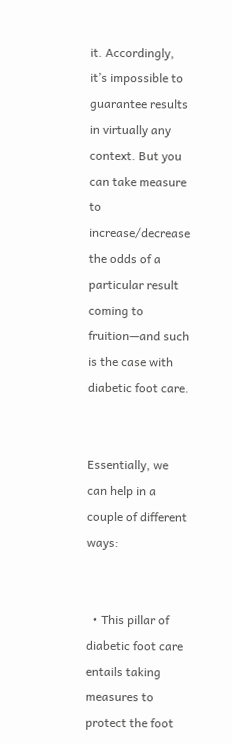it. Accordingly, it’s impossible to guarantee results in virtually any context. But you can take measure to increase/decrease the odds of a particular result coming to fruition—and such is the case with diabetic foot care.


Essentially, we can help in a couple of different ways:


  • This pillar of diabetic foot care entails taking measures to protect the foot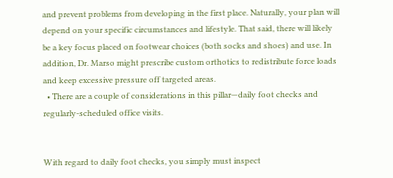and prevent problems from developing in the first place. Naturally, your plan will depend on your specific circumstances and lifestyle. That said, there will likely be a key focus placed on footwear choices (both socks and shoes) and use. In addition, Dr. Marso might prescribe custom orthotics to redistribute force loads and keep excessive pressure off targeted areas.
  • There are a couple of considerations in this pillar—daily foot checks and regularly-scheduled office visits.


With regard to daily foot checks, you simply must inspect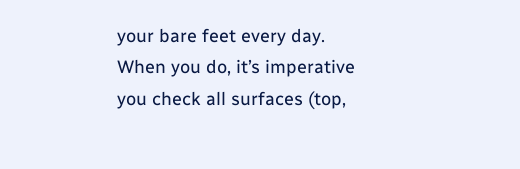your bare feet every day. When you do, it’s imperative you check all surfaces (top,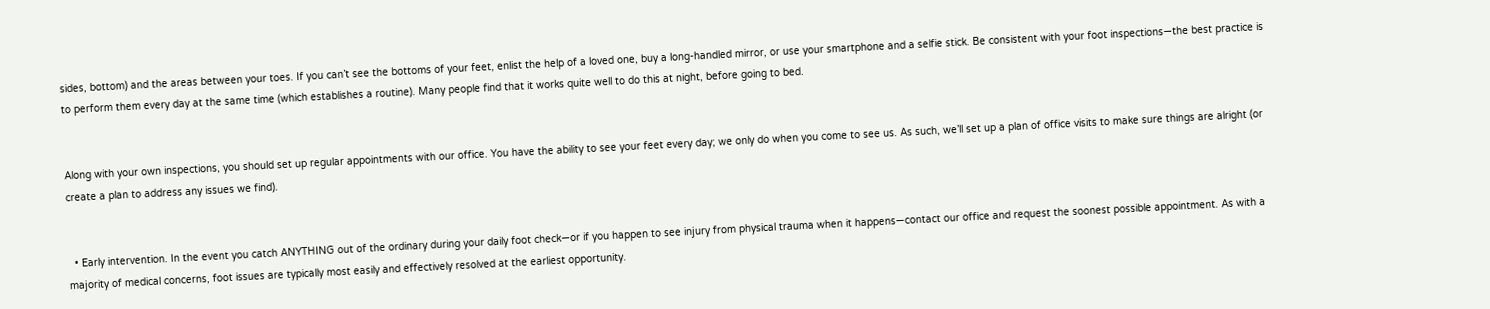sides, bottom) and the areas between your toes. If you can’t see the bottoms of your feet, enlist the help of a loved one, buy a long-handled mirror, or use your smartphone and a selfie stick. Be consistent with your foot inspections—the best practice is to perform them every day at the same time (which establishes a routine). Many people find that it works quite well to do this at night, before going to bed.


Along with your own inspections, you should set up regular appointments with our office. You have the ability to see your feet every day; we only do when you come to see us. As such, we’ll set up a plan of office visits to make sure things are alright (or create a plan to address any issues we find).


  • Early intervention. In the event you catch ANYTHING out of the ordinary during your daily foot check—or if you happen to see injury from physical trauma when it happens—contact our office and request the soonest possible appointment. As with a majority of medical concerns, foot issues are typically most easily and effectively resolved at the earliest opportunity.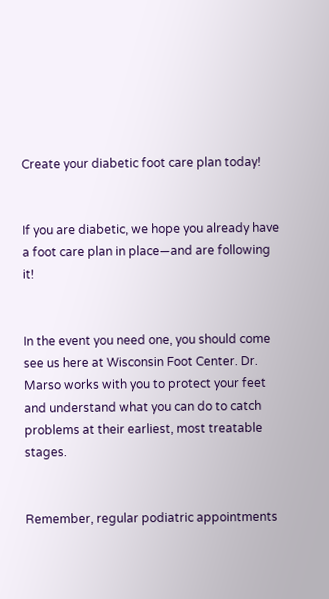Create your diabetic foot care plan today!


If you are diabetic, we hope you already have a foot care plan in place—and are following it!


In the event you need one, you should come see us here at Wisconsin Foot Center. Dr. Marso works with you to protect your feet and understand what you can do to catch problems at their earliest, most treatable stages.


Remember, regular podiatric appointments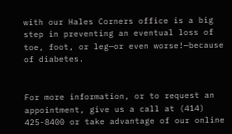with our Hales Corners office is a big step in preventing an eventual loss of toe, foot, or leg—or even worse!—because of diabetes.


For more information, or to request an appointment, give us a call at (414) 425-8400 or take advantage of our online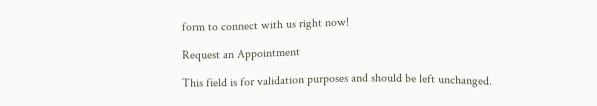form to connect with us right now!

Request an Appointment

This field is for validation purposes and should be left unchanged.